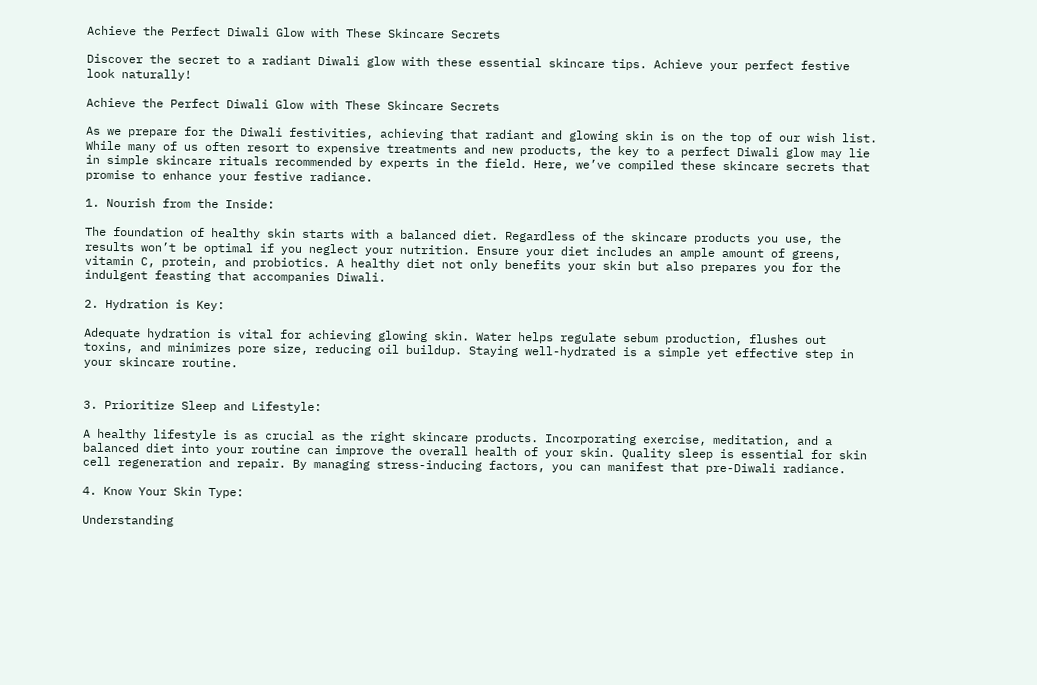Achieve the Perfect Diwali Glow with These Skincare Secrets

Discover the secret to a radiant Diwali glow with these essential skincare tips. Achieve your perfect festive look naturally!

Achieve the Perfect Diwali Glow with These Skincare Secrets

As we prepare for the Diwali festivities, achieving that radiant and glowing skin is on the top of our wish list. While many of us often resort to expensive treatments and new products, the key to a perfect Diwali glow may lie in simple skincare rituals recommended by experts in the field. Here, we’ve compiled these skincare secrets that promise to enhance your festive radiance.

1. Nourish from the Inside:

The foundation of healthy skin starts with a balanced diet. Regardless of the skincare products you use, the results won’t be optimal if you neglect your nutrition. Ensure your diet includes an ample amount of greens, vitamin C, protein, and probiotics. A healthy diet not only benefits your skin but also prepares you for the indulgent feasting that accompanies Diwali.

2. Hydration is Key:

Adequate hydration is vital for achieving glowing skin. Water helps regulate sebum production, flushes out toxins, and minimizes pore size, reducing oil buildup. Staying well-hydrated is a simple yet effective step in your skincare routine.


3. Prioritize Sleep and Lifestyle:

A healthy lifestyle is as crucial as the right skincare products. Incorporating exercise, meditation, and a balanced diet into your routine can improve the overall health of your skin. Quality sleep is essential for skin cell regeneration and repair. By managing stress-inducing factors, you can manifest that pre-Diwali radiance.

4. Know Your Skin Type:

Understanding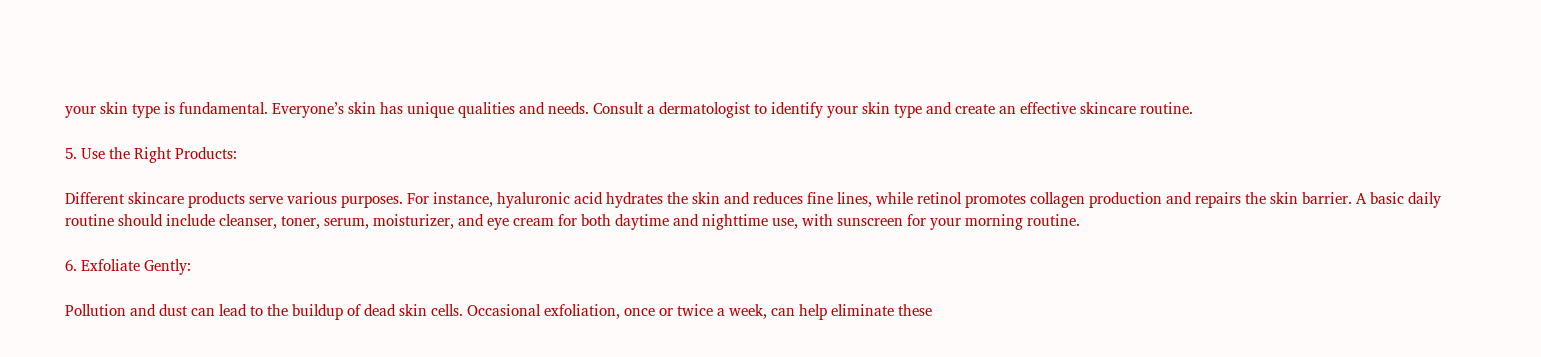your skin type is fundamental. Everyone’s skin has unique qualities and needs. Consult a dermatologist to identify your skin type and create an effective skincare routine.

5. Use the Right Products:

Different skincare products serve various purposes. For instance, hyaluronic acid hydrates the skin and reduces fine lines, while retinol promotes collagen production and repairs the skin barrier. A basic daily routine should include cleanser, toner, serum, moisturizer, and eye cream for both daytime and nighttime use, with sunscreen for your morning routine.

6. Exfoliate Gently:

Pollution and dust can lead to the buildup of dead skin cells. Occasional exfoliation, once or twice a week, can help eliminate these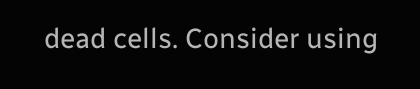dead cells. Consider using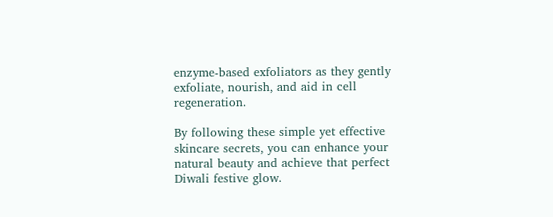enzyme-based exfoliators as they gently exfoliate, nourish, and aid in cell regeneration.

By following these simple yet effective skincare secrets, you can enhance your natural beauty and achieve that perfect Diwali festive glow.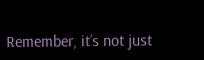Remember, it’s not just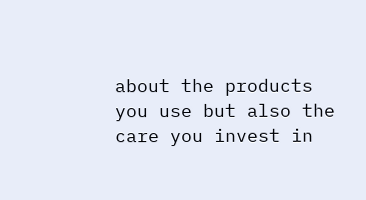about the products you use but also the care you invest in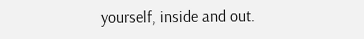yourself, inside and out.